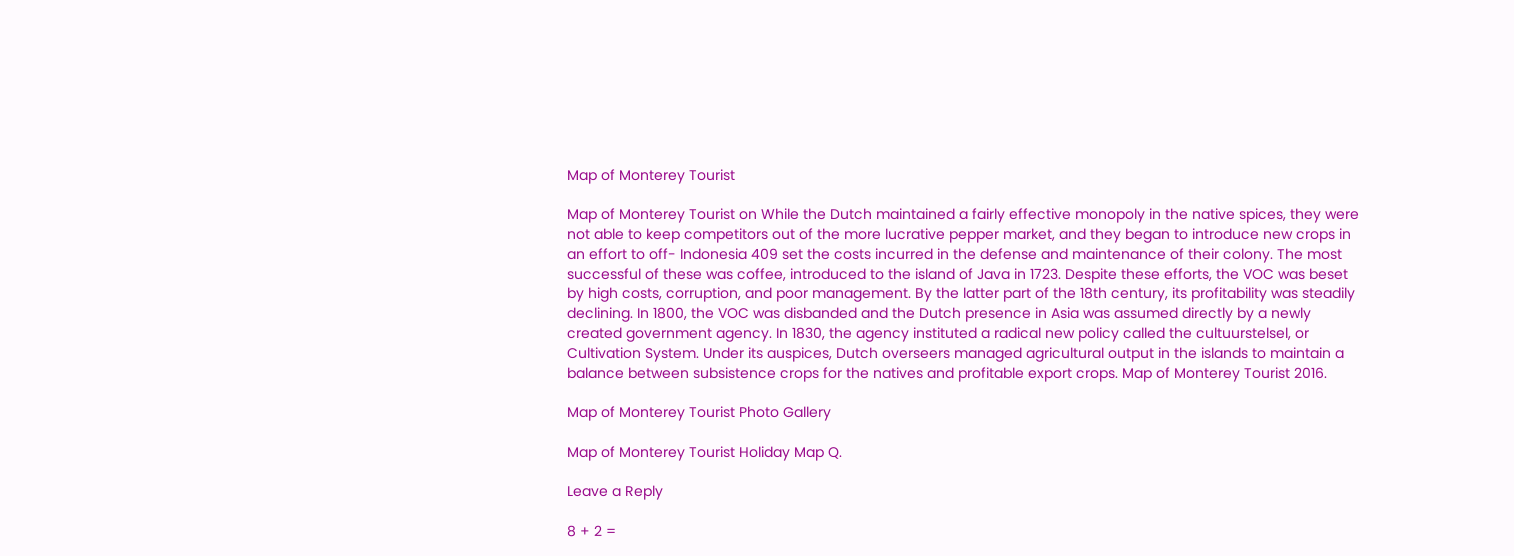Map of Monterey Tourist

Map of Monterey Tourist on While the Dutch maintained a fairly effective monopoly in the native spices, they were not able to keep competitors out of the more lucrative pepper market, and they began to introduce new crops in an effort to off- Indonesia 409 set the costs incurred in the defense and maintenance of their colony. The most successful of these was coffee, introduced to the island of Java in 1723. Despite these efforts, the VOC was beset by high costs, corruption, and poor management. By the latter part of the 18th century, its profitability was steadily declining. In 1800, the VOC was disbanded and the Dutch presence in Asia was assumed directly by a newly created government agency. In 1830, the agency instituted a radical new policy called the cultuurstelsel, or Cultivation System. Under its auspices, Dutch overseers managed agricultural output in the islands to maintain a balance between subsistence crops for the natives and profitable export crops. Map of Monterey Tourist 2016.

Map of Monterey Tourist Photo Gallery

Map of Monterey Tourist Holiday Map Q.

Leave a Reply

8 + 2 =